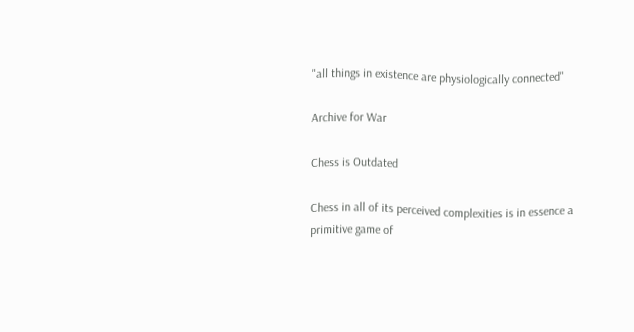"all things in existence are physiologically connected"

Archive for War

Chess is Outdated

Chess in all of its perceived complexities is in essence a primitive game of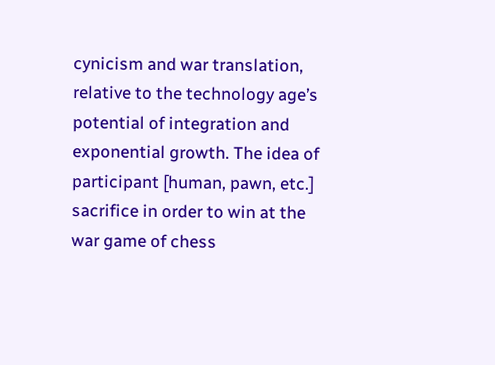cynicism and war translation, relative to the technology age’s potential of integration and exponential growth. The idea of participant [human, pawn, etc.] sacrifice in order to win at the war game of chess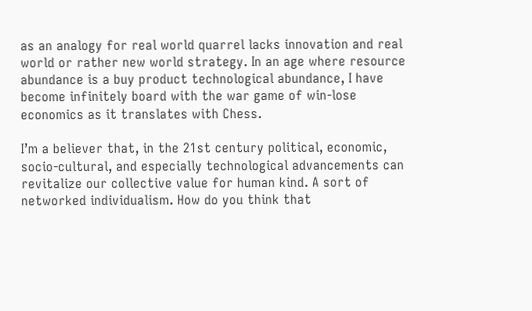as an analogy for real world quarrel lacks innovation and real world or rather new world strategy. In an age where resource abundance is a buy product technological abundance, I have become infinitely board with the war game of win-lose economics as it translates with Chess.

I’m a believer that, in the 21st century political, economic, socio-cultural, and especially technological advancements can revitalize our collective value for human kind. A sort of networked individualism. How do you think that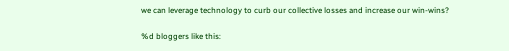we can leverage technology to curb our collective losses and increase our win-wins?

%d bloggers like this: